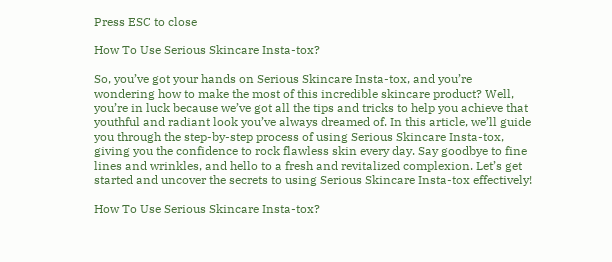Press ESC to close

How To Use Serious Skincare Insta-tox?

So, you’ve got your hands on Serious Skincare Insta-tox, and you’re wondering how to make the most of this incredible skincare product? Well, you’re in luck because we’ve got all the tips and tricks to help you achieve that youthful and radiant look you’ve always dreamed of. In this article, we’ll guide you through the step-by-step process of using Serious Skincare Insta-tox, giving you the confidence to rock flawless skin every day. Say goodbye to fine lines and wrinkles, and hello to a fresh and revitalized complexion. Let’s get started and uncover the secrets to using Serious Skincare Insta-tox effectively!

How To Use Serious Skincare Insta-tox?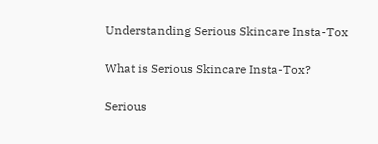Understanding Serious Skincare Insta-Tox

What is Serious Skincare Insta-Tox?

Serious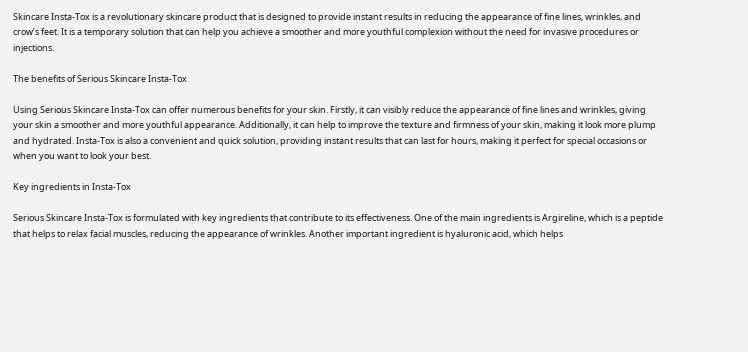Skincare Insta-Tox is a revolutionary skincare product that is designed to provide instant results in reducing the appearance of fine lines, wrinkles, and crow’s feet. It is a temporary solution that can help you achieve a smoother and more youthful complexion without the need for invasive procedures or injections.

The benefits of Serious Skincare Insta-Tox

Using Serious Skincare Insta-Tox can offer numerous benefits for your skin. Firstly, it can visibly reduce the appearance of fine lines and wrinkles, giving your skin a smoother and more youthful appearance. Additionally, it can help to improve the texture and firmness of your skin, making it look more plump and hydrated. Insta-Tox is also a convenient and quick solution, providing instant results that can last for hours, making it perfect for special occasions or when you want to look your best.

Key ingredients in Insta-Tox

Serious Skincare Insta-Tox is formulated with key ingredients that contribute to its effectiveness. One of the main ingredients is Argireline, which is a peptide that helps to relax facial muscles, reducing the appearance of wrinkles. Another important ingredient is hyaluronic acid, which helps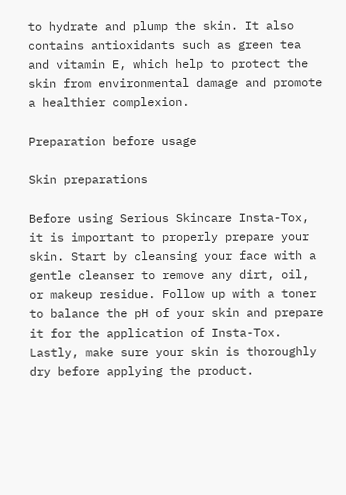to hydrate and plump the skin. It also contains antioxidants such as green tea and vitamin E, which help to protect the skin from environmental damage and promote a healthier complexion.

Preparation before usage

Skin preparations

Before using Serious Skincare Insta-Tox, it is important to properly prepare your skin. Start by cleansing your face with a gentle cleanser to remove any dirt, oil, or makeup residue. Follow up with a toner to balance the pH of your skin and prepare it for the application of Insta-Tox. Lastly, make sure your skin is thoroughly dry before applying the product.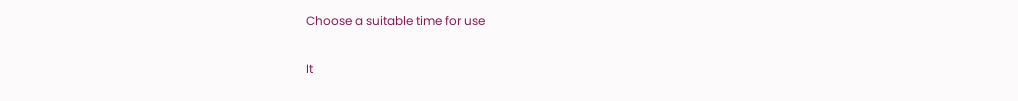Choose a suitable time for use

It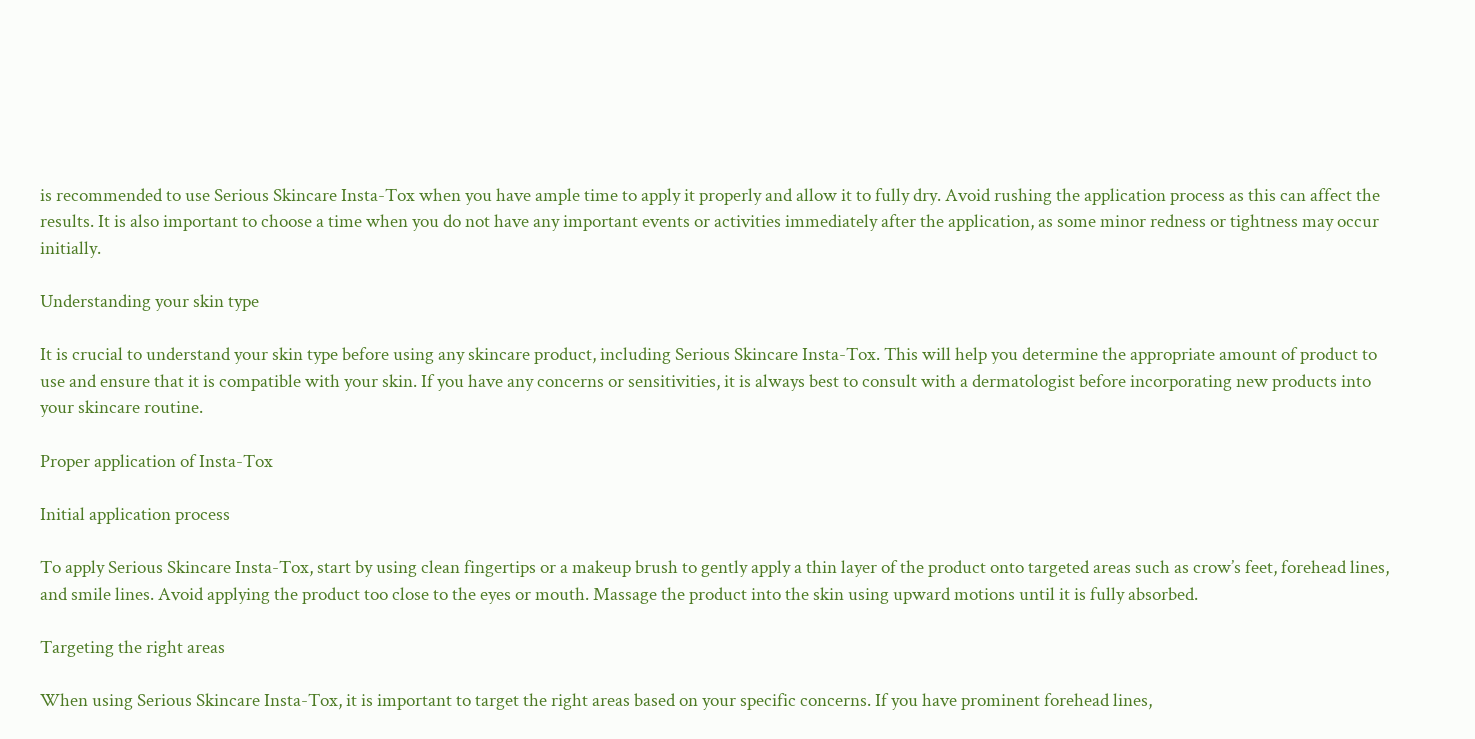is recommended to use Serious Skincare Insta-Tox when you have ample time to apply it properly and allow it to fully dry. Avoid rushing the application process as this can affect the results. It is also important to choose a time when you do not have any important events or activities immediately after the application, as some minor redness or tightness may occur initially.

Understanding your skin type

It is crucial to understand your skin type before using any skincare product, including Serious Skincare Insta-Tox. This will help you determine the appropriate amount of product to use and ensure that it is compatible with your skin. If you have any concerns or sensitivities, it is always best to consult with a dermatologist before incorporating new products into your skincare routine.

Proper application of Insta-Tox

Initial application process

To apply Serious Skincare Insta-Tox, start by using clean fingertips or a makeup brush to gently apply a thin layer of the product onto targeted areas such as crow’s feet, forehead lines, and smile lines. Avoid applying the product too close to the eyes or mouth. Massage the product into the skin using upward motions until it is fully absorbed.

Targeting the right areas

When using Serious Skincare Insta-Tox, it is important to target the right areas based on your specific concerns. If you have prominent forehead lines,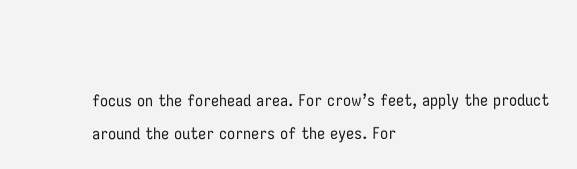focus on the forehead area. For crow’s feet, apply the product around the outer corners of the eyes. For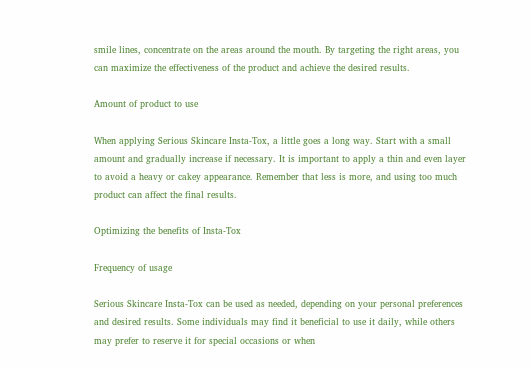smile lines, concentrate on the areas around the mouth. By targeting the right areas, you can maximize the effectiveness of the product and achieve the desired results.

Amount of product to use

When applying Serious Skincare Insta-Tox, a little goes a long way. Start with a small amount and gradually increase if necessary. It is important to apply a thin and even layer to avoid a heavy or cakey appearance. Remember that less is more, and using too much product can affect the final results.

Optimizing the benefits of Insta-Tox

Frequency of usage

Serious Skincare Insta-Tox can be used as needed, depending on your personal preferences and desired results. Some individuals may find it beneficial to use it daily, while others may prefer to reserve it for special occasions or when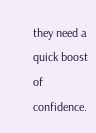they need a quick boost of confidence.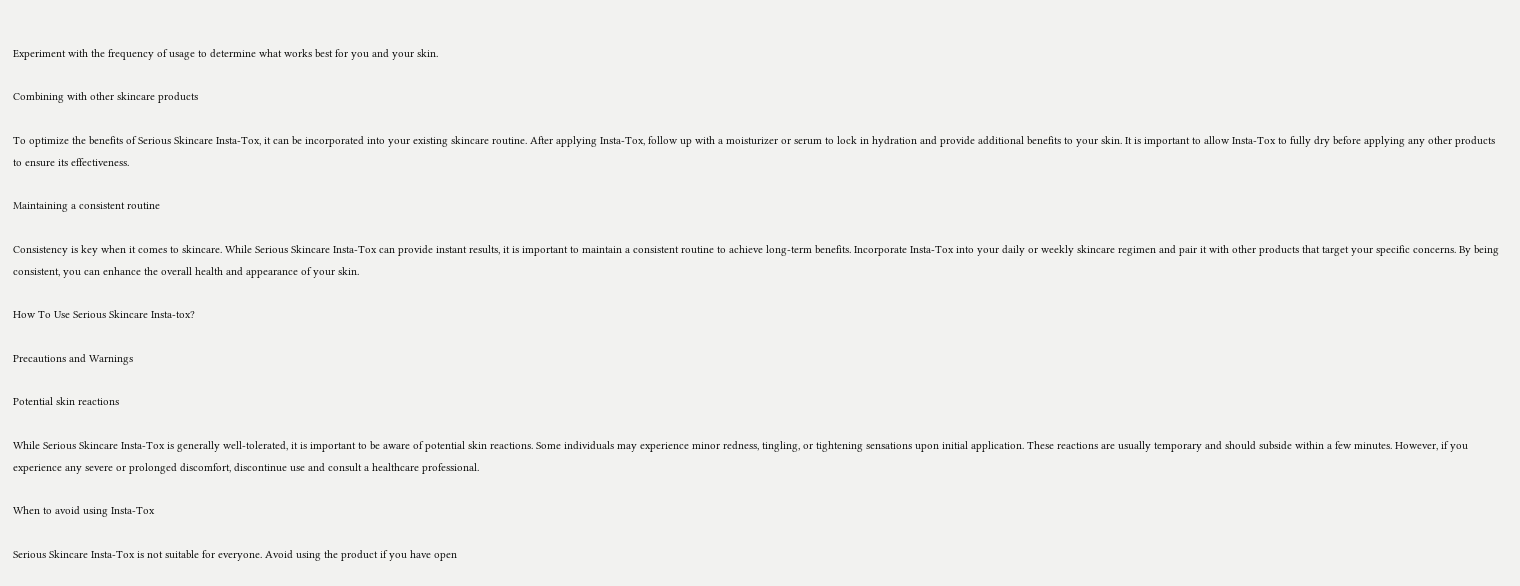Experiment with the frequency of usage to determine what works best for you and your skin.

Combining with other skincare products

To optimize the benefits of Serious Skincare Insta-Tox, it can be incorporated into your existing skincare routine. After applying Insta-Tox, follow up with a moisturizer or serum to lock in hydration and provide additional benefits to your skin. It is important to allow Insta-Tox to fully dry before applying any other products to ensure its effectiveness.

Maintaining a consistent routine

Consistency is key when it comes to skincare. While Serious Skincare Insta-Tox can provide instant results, it is important to maintain a consistent routine to achieve long-term benefits. Incorporate Insta-Tox into your daily or weekly skincare regimen and pair it with other products that target your specific concerns. By being consistent, you can enhance the overall health and appearance of your skin.

How To Use Serious Skincare Insta-tox?

Precautions and Warnings

Potential skin reactions

While Serious Skincare Insta-Tox is generally well-tolerated, it is important to be aware of potential skin reactions. Some individuals may experience minor redness, tingling, or tightening sensations upon initial application. These reactions are usually temporary and should subside within a few minutes. However, if you experience any severe or prolonged discomfort, discontinue use and consult a healthcare professional.

When to avoid using Insta-Tox

Serious Skincare Insta-Tox is not suitable for everyone. Avoid using the product if you have open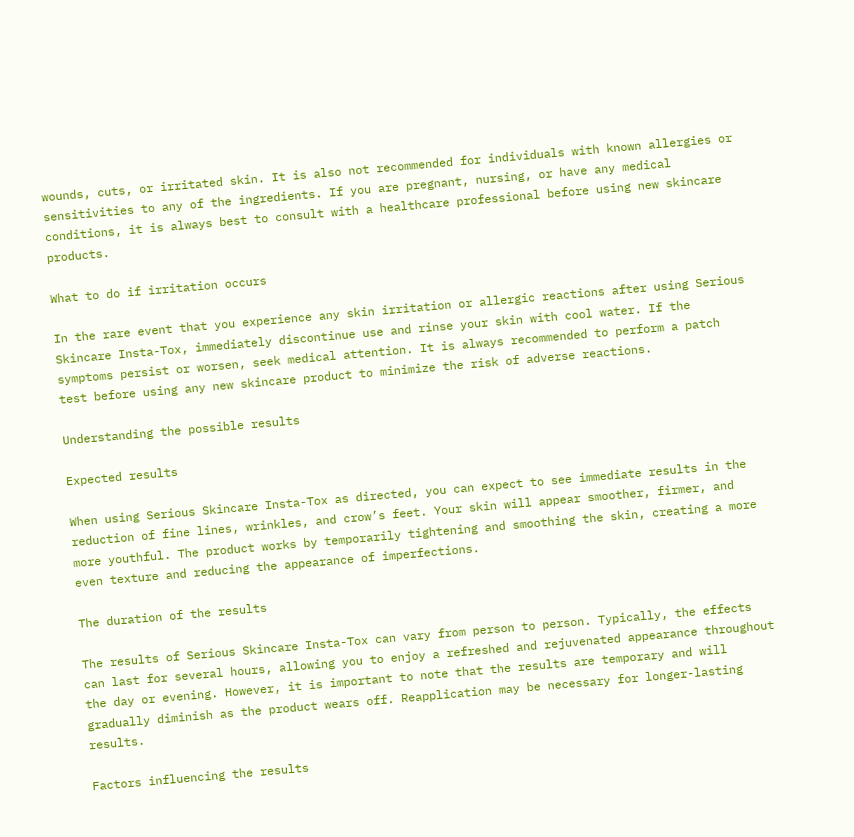wounds, cuts, or irritated skin. It is also not recommended for individuals with known allergies or sensitivities to any of the ingredients. If you are pregnant, nursing, or have any medical conditions, it is always best to consult with a healthcare professional before using new skincare products.

What to do if irritation occurs

In the rare event that you experience any skin irritation or allergic reactions after using Serious Skincare Insta-Tox, immediately discontinue use and rinse your skin with cool water. If the symptoms persist or worsen, seek medical attention. It is always recommended to perform a patch test before using any new skincare product to minimize the risk of adverse reactions.

Understanding the possible results

Expected results

When using Serious Skincare Insta-Tox as directed, you can expect to see immediate results in the reduction of fine lines, wrinkles, and crow’s feet. Your skin will appear smoother, firmer, and more youthful. The product works by temporarily tightening and smoothing the skin, creating a more even texture and reducing the appearance of imperfections.

The duration of the results

The results of Serious Skincare Insta-Tox can vary from person to person. Typically, the effects can last for several hours, allowing you to enjoy a refreshed and rejuvenated appearance throughout the day or evening. However, it is important to note that the results are temporary and will gradually diminish as the product wears off. Reapplication may be necessary for longer-lasting results.

Factors influencing the results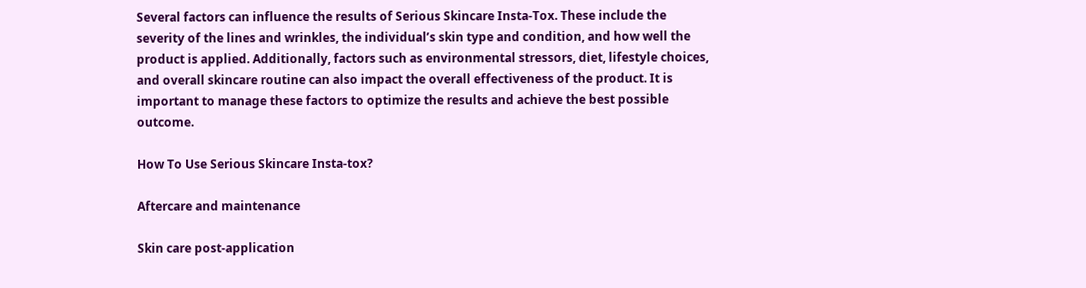Several factors can influence the results of Serious Skincare Insta-Tox. These include the severity of the lines and wrinkles, the individual’s skin type and condition, and how well the product is applied. Additionally, factors such as environmental stressors, diet, lifestyle choices, and overall skincare routine can also impact the overall effectiveness of the product. It is important to manage these factors to optimize the results and achieve the best possible outcome.

How To Use Serious Skincare Insta-tox?

Aftercare and maintenance

Skin care post-application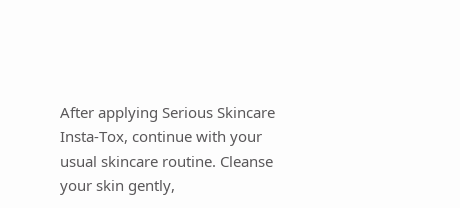After applying Serious Skincare Insta-Tox, continue with your usual skincare routine. Cleanse your skin gently,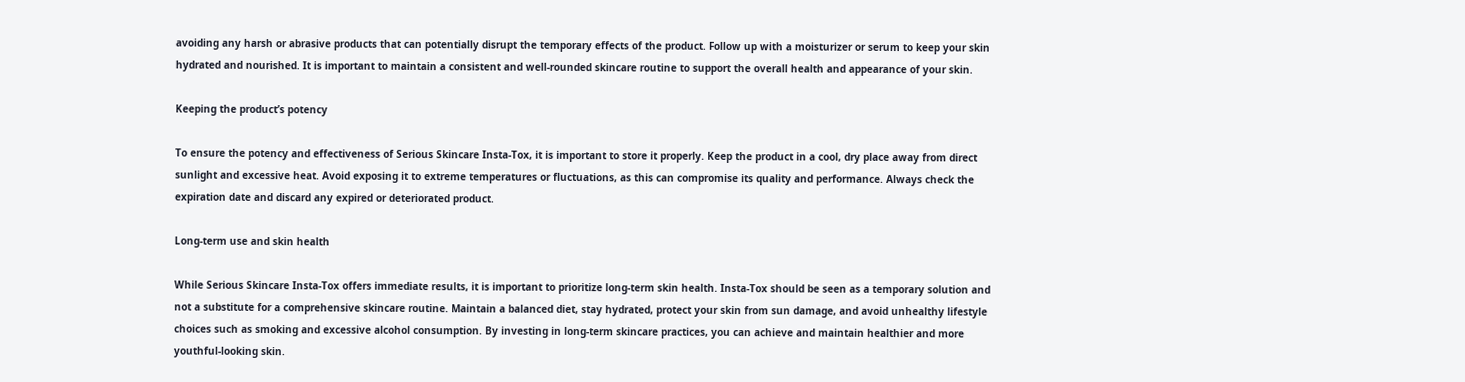avoiding any harsh or abrasive products that can potentially disrupt the temporary effects of the product. Follow up with a moisturizer or serum to keep your skin hydrated and nourished. It is important to maintain a consistent and well-rounded skincare routine to support the overall health and appearance of your skin.

Keeping the product’s potency

To ensure the potency and effectiveness of Serious Skincare Insta-Tox, it is important to store it properly. Keep the product in a cool, dry place away from direct sunlight and excessive heat. Avoid exposing it to extreme temperatures or fluctuations, as this can compromise its quality and performance. Always check the expiration date and discard any expired or deteriorated product.

Long-term use and skin health

While Serious Skincare Insta-Tox offers immediate results, it is important to prioritize long-term skin health. Insta-Tox should be seen as a temporary solution and not a substitute for a comprehensive skincare routine. Maintain a balanced diet, stay hydrated, protect your skin from sun damage, and avoid unhealthy lifestyle choices such as smoking and excessive alcohol consumption. By investing in long-term skincare practices, you can achieve and maintain healthier and more youthful-looking skin.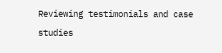Reviewing testimonials and case studies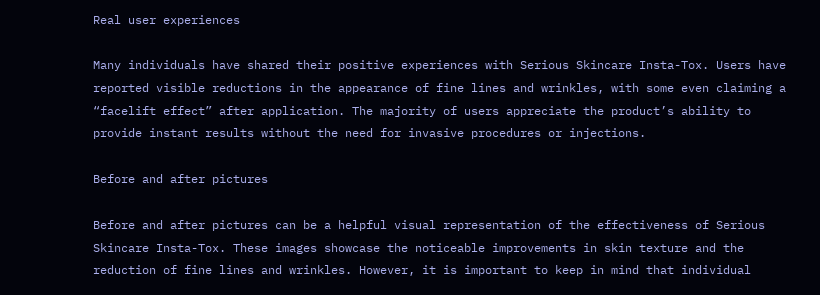Real user experiences

Many individuals have shared their positive experiences with Serious Skincare Insta-Tox. Users have reported visible reductions in the appearance of fine lines and wrinkles, with some even claiming a “facelift effect” after application. The majority of users appreciate the product’s ability to provide instant results without the need for invasive procedures or injections.

Before and after pictures

Before and after pictures can be a helpful visual representation of the effectiveness of Serious Skincare Insta-Tox. These images showcase the noticeable improvements in skin texture and the reduction of fine lines and wrinkles. However, it is important to keep in mind that individual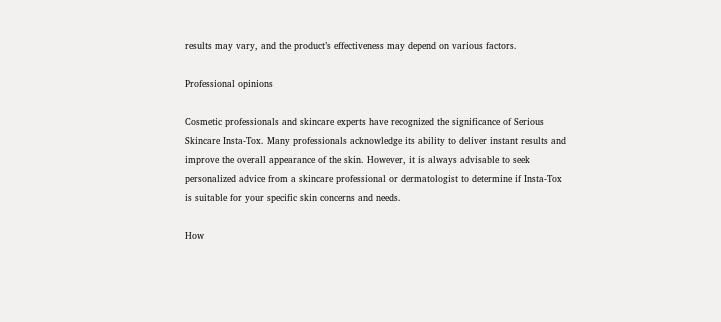results may vary, and the product’s effectiveness may depend on various factors.

Professional opinions

Cosmetic professionals and skincare experts have recognized the significance of Serious Skincare Insta-Tox. Many professionals acknowledge its ability to deliver instant results and improve the overall appearance of the skin. However, it is always advisable to seek personalized advice from a skincare professional or dermatologist to determine if Insta-Tox is suitable for your specific skin concerns and needs.

How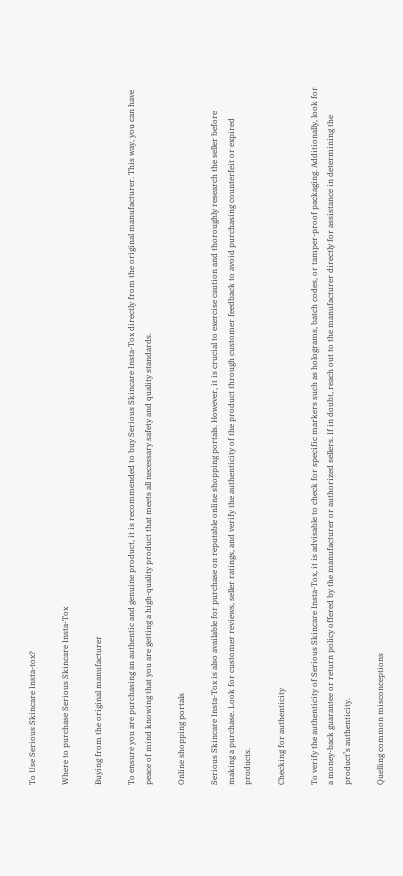To Use Serious Skincare Insta-tox?

Where to purchase Serious Skincare Insta-Tox

Buying from the original manufacturer

To ensure you are purchasing an authentic and genuine product, it is recommended to buy Serious Skincare Insta-Tox directly from the original manufacturer. This way, you can have peace of mind knowing that you are getting a high-quality product that meets all necessary safety and quality standards.

Online shopping portals

Serious Skincare Insta-Tox is also available for purchase on reputable online shopping portals. However, it is crucial to exercise caution and thoroughly research the seller before making a purchase. Look for customer reviews, seller ratings, and verify the authenticity of the product through customer feedback to avoid purchasing counterfeit or expired products.

Checking for authenticity

To verify the authenticity of Serious Skincare Insta-Tox, it is advisable to check for specific markers such as holograms, batch codes, or tamper-proof packaging. Additionally, look for a money-back guarantee or return policy offered by the manufacturer or authorized sellers. If in doubt, reach out to the manufacturer directly for assistance in determining the product’s authenticity.

Quelling common misconceptions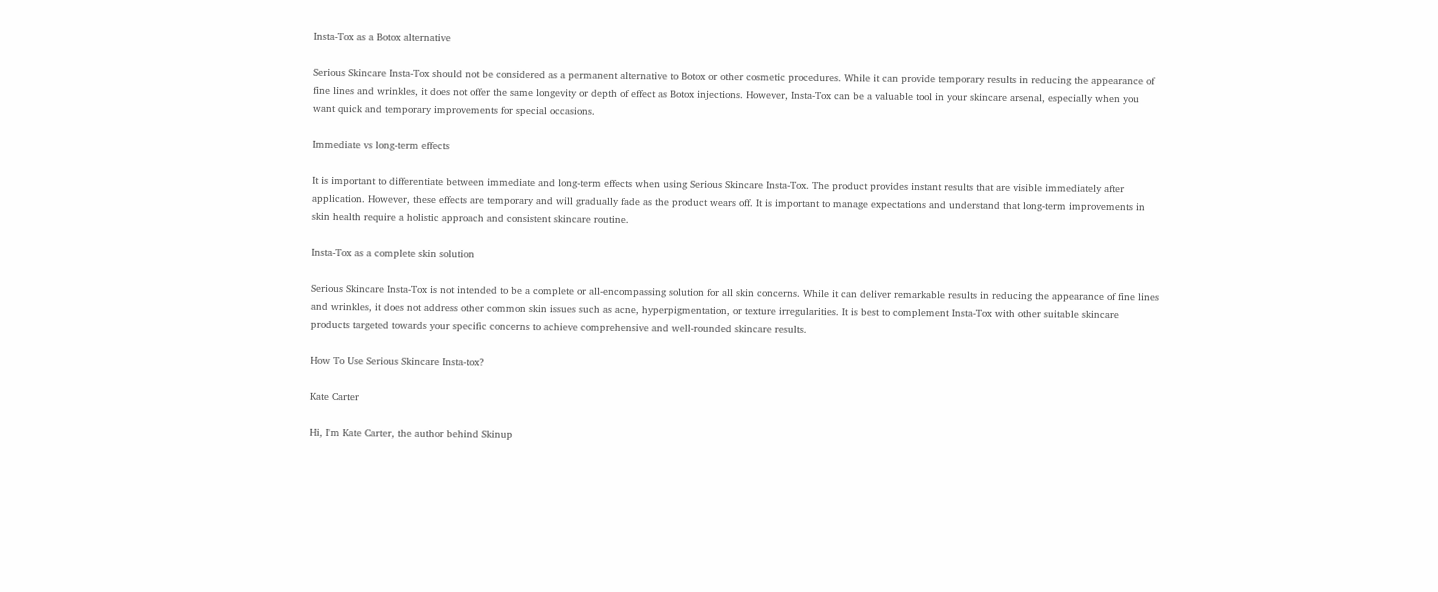Insta-Tox as a Botox alternative

Serious Skincare Insta-Tox should not be considered as a permanent alternative to Botox or other cosmetic procedures. While it can provide temporary results in reducing the appearance of fine lines and wrinkles, it does not offer the same longevity or depth of effect as Botox injections. However, Insta-Tox can be a valuable tool in your skincare arsenal, especially when you want quick and temporary improvements for special occasions.

Immediate vs long-term effects

It is important to differentiate between immediate and long-term effects when using Serious Skincare Insta-Tox. The product provides instant results that are visible immediately after application. However, these effects are temporary and will gradually fade as the product wears off. It is important to manage expectations and understand that long-term improvements in skin health require a holistic approach and consistent skincare routine.

Insta-Tox as a complete skin solution

Serious Skincare Insta-Tox is not intended to be a complete or all-encompassing solution for all skin concerns. While it can deliver remarkable results in reducing the appearance of fine lines and wrinkles, it does not address other common skin issues such as acne, hyperpigmentation, or texture irregularities. It is best to complement Insta-Tox with other suitable skincare products targeted towards your specific concerns to achieve comprehensive and well-rounded skincare results.

How To Use Serious Skincare Insta-tox?

Kate Carter

Hi, I'm Kate Carter, the author behind Skinup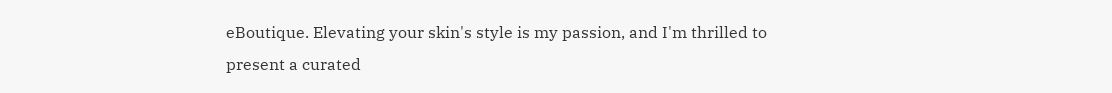eBoutique. Elevating your skin's style is my passion, and I'm thrilled to present a curated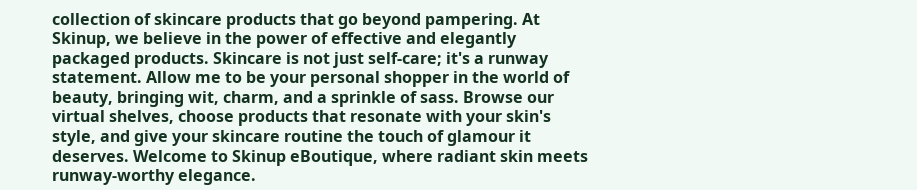collection of skincare products that go beyond pampering. At Skinup, we believe in the power of effective and elegantly packaged products. Skincare is not just self-care; it's a runway statement. Allow me to be your personal shopper in the world of beauty, bringing wit, charm, and a sprinkle of sass. Browse our virtual shelves, choose products that resonate with your skin's style, and give your skincare routine the touch of glamour it deserves. Welcome to Skinup eBoutique, where radiant skin meets runway-worthy elegance.